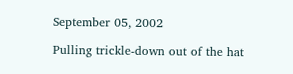September 05, 2002

Pulling trickle-down out of the hat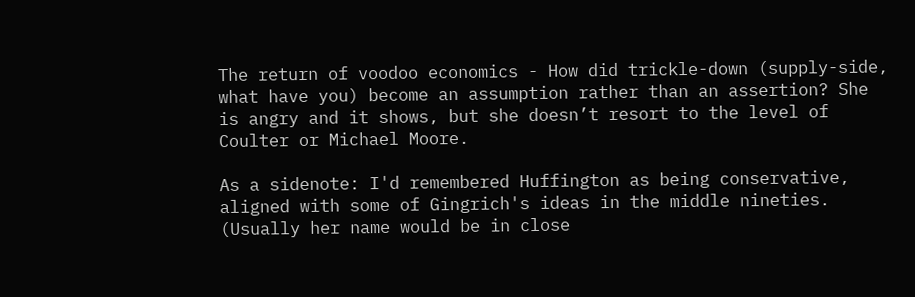The return of voodoo economics - How did trickle-down (supply-side, what have you) become an assumption rather than an assertion? She is angry and it shows, but she doesn’t resort to the level of Coulter or Michael Moore.

As a sidenote: I'd remembered Huffington as being conservative, aligned with some of Gingrich's ideas in the middle nineties. (Usually her name would be in close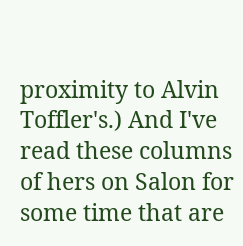proximity to Alvin Toffler's.) And I've read these columns of hers on Salon for some time that are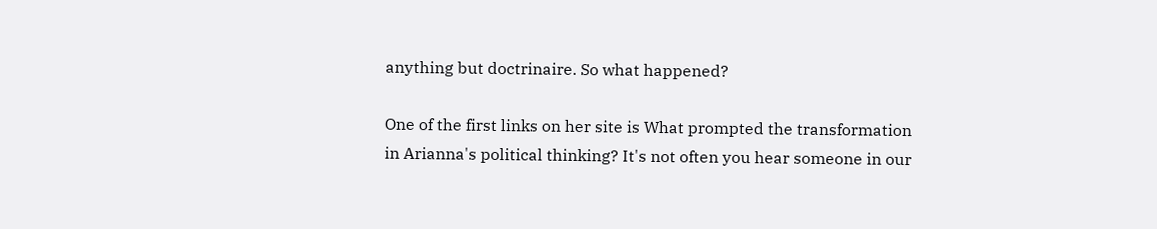anything but doctrinaire. So what happened?

One of the first links on her site is What prompted the transformation in Arianna's political thinking? It's not often you hear someone in our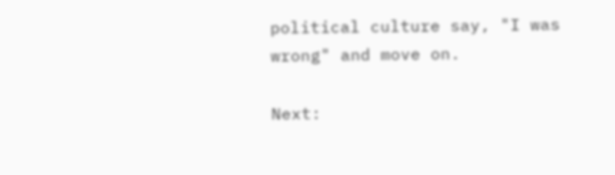political culture say, "I was wrong" and move on.

Next: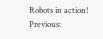Robots in action!
Previous: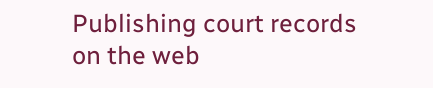Publishing court records on the web